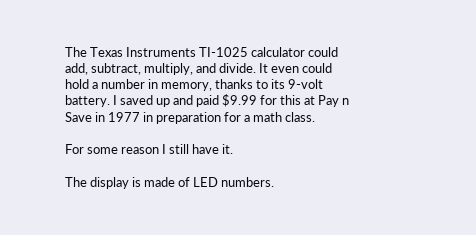The Texas Instruments TI-1025 calculator could add, subtract, multiply, and divide. It even could hold a number in memory, thanks to its 9-volt battery. I saved up and paid $9.99 for this at Pay n Save in 1977 in preparation for a math class.

For some reason I still have it.

The display is made of LED numbers.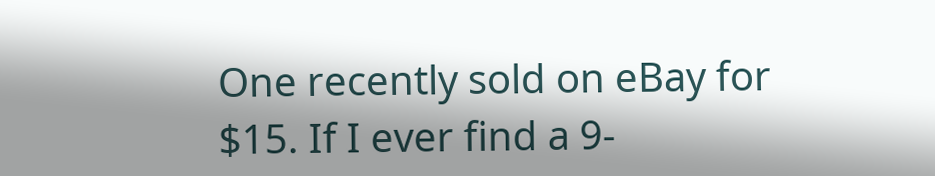One recently sold on eBay for $15. If I ever find a 9-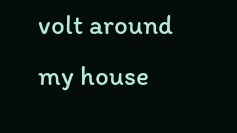volt around my house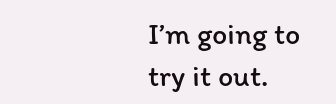I’m going to try it out.